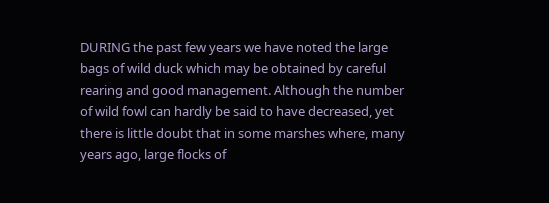DURING the past few years we have noted the large bags of wild duck which may be obtained by careful rearing and good management. Although the number of wild fowl can hardly be said to have decreased, yet there is little doubt that in some marshes where, many years ago, large flocks of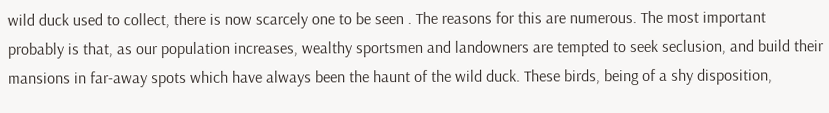wild duck used to collect, there is now scarcely one to be seen . The reasons for this are numerous. The most important probably is that, as our population increases, wealthy sportsmen and landowners are tempted to seek seclusion, and build their mansions in far-away spots which have always been the haunt of the wild duck. These birds, being of a shy disposition,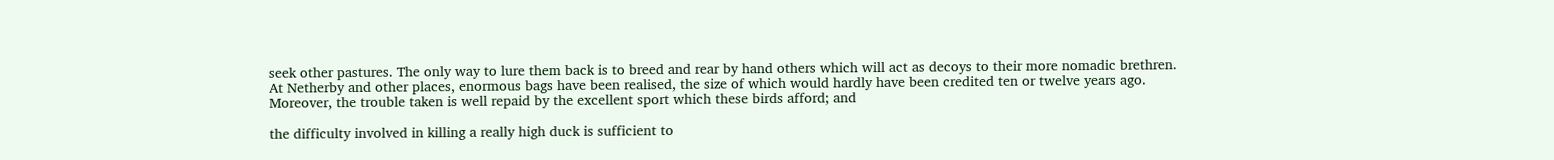seek other pastures. The only way to lure them back is to breed and rear by hand others which will act as decoys to their more nomadic brethren. At Netherby and other places, enormous bags have been realised, the size of which would hardly have been credited ten or twelve years ago. Moreover, the trouble taken is well repaid by the excellent sport which these birds afford; and

the difficulty involved in killing a really high duck is sufficient to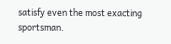satisfy even the most exacting sportsman.